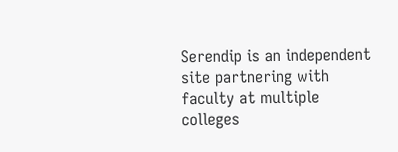Serendip is an independent site partnering with faculty at multiple colleges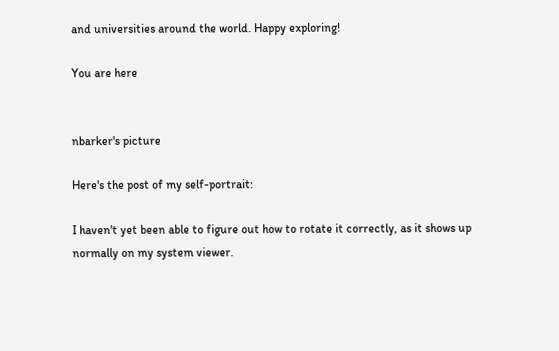and universities around the world. Happy exploring!

You are here


nbarker's picture

Here's the post of my self-portrait:

I haven't yet been able to figure out how to rotate it correctly, as it shows up normally on my system viewer.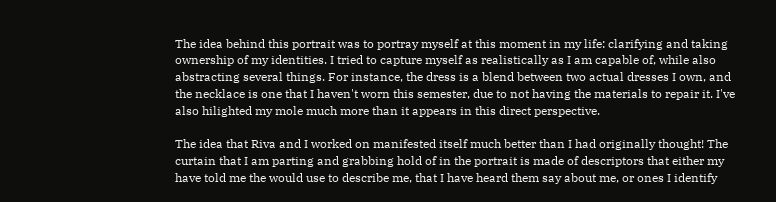The idea behind this portrait was to portray myself at this moment in my life: clarifying and taking ownership of my identities. I tried to capture myself as realistically as I am capable of, while also abstracting several things. For instance, the dress is a blend between two actual dresses I own, and the necklace is one that I haven't worn this semester, due to not having the materials to repair it. I've also hilighted my mole much more than it appears in this direct perspective.

The idea that Riva and I worked on manifested itself much better than I had originally thought! The curtain that I am parting and grabbing hold of in the portrait is made of descriptors that either my have told me the would use to describe me, that I have heard them say about me, or ones I identify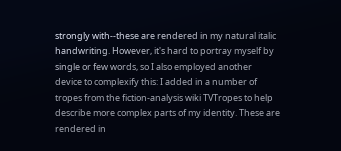strongly with--these are rendered in my natural italic handwriting. However, it's hard to portray myself by single or few words, so I also employed another device to complexify this: I added in a number of tropes from the fiction-analysis wiki TVTropes to help describe more complex parts of my identity. These are rendered in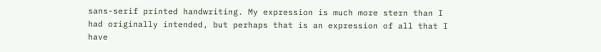sans-serif printed handwriting. My expression is much more stern than I had originally intended, but perhaps that is an expression of all that I have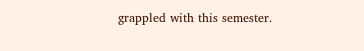grappled with this semester.